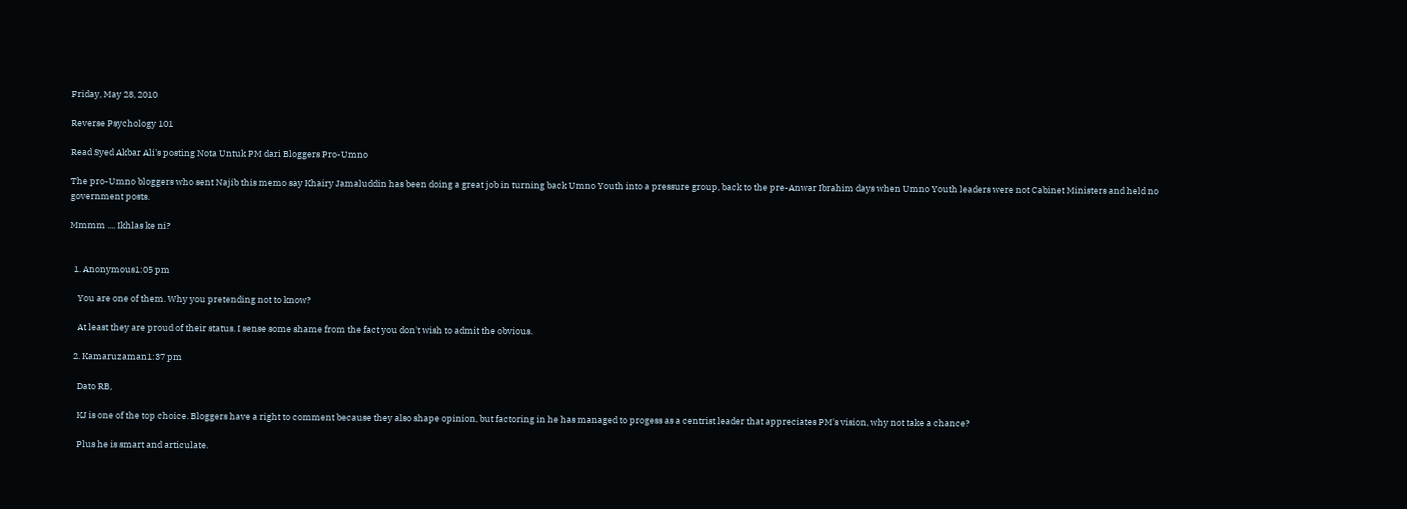Friday, May 28, 2010

Reverse Psychology 101

Read Syed Akbar Ali's posting Nota Untuk PM dari Bloggers Pro-Umno

The pro-Umno bloggers who sent Najib this memo say Khairy Jamaluddin has been doing a great job in turning back Umno Youth into a pressure group, back to the pre-Anwar Ibrahim days when Umno Youth leaders were not Cabinet Ministers and held no government posts.

Mmmm .... Ikhlas ke ni?


  1. Anonymous1:05 pm

    You are one of them. Why you pretending not to know?

    At least they are proud of their status. I sense some shame from the fact you don't wish to admit the obvious.

  2. Kamaruzaman1:37 pm

    Dato RB,

    KJ is one of the top choice. Bloggers have a right to comment because they also shape opinion, but factoring in he has managed to progess as a centrist leader that appreciates PM's vision, why not take a chance?

    Plus he is smart and articulate.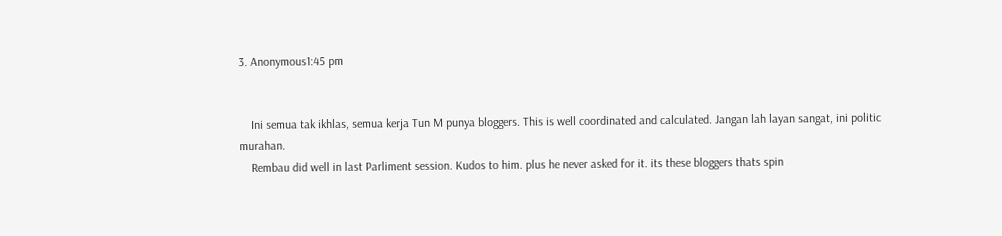3. Anonymous1:45 pm


    Ini semua tak ikhlas, semua kerja Tun M punya bloggers. This is well coordinated and calculated. Jangan lah layan sangat, ini politic murahan.
    Rembau did well in last Parliment session. Kudos to him. plus he never asked for it. its these bloggers thats spin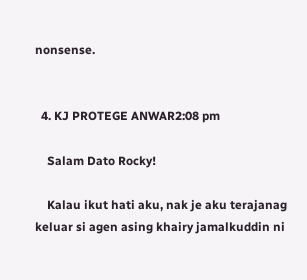nonsense.


  4. KJ PROTEGE ANWAR2:08 pm

    Salam Dato Rocky!

    Kalau ikut hati aku, nak je aku terajanag keluar si agen asing khairy jamalkuddin ni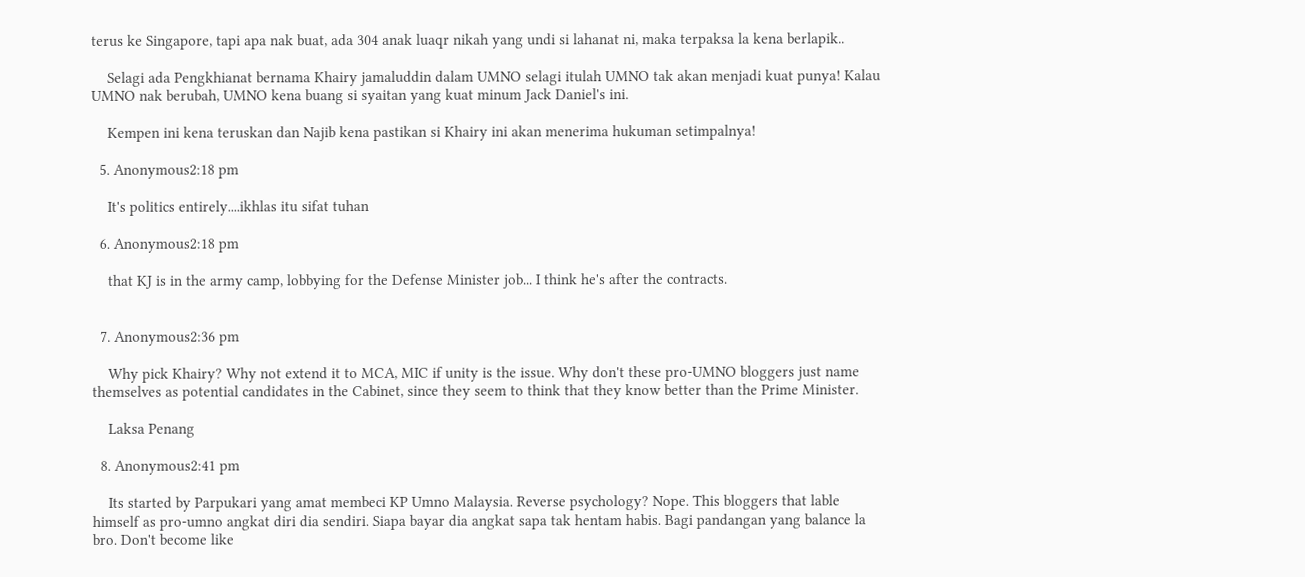terus ke Singapore, tapi apa nak buat, ada 304 anak luaqr nikah yang undi si lahanat ni, maka terpaksa la kena berlapik..

    Selagi ada Pengkhianat bernama Khairy jamaluddin dalam UMNO selagi itulah UMNO tak akan menjadi kuat punya! Kalau UMNO nak berubah, UMNO kena buang si syaitan yang kuat minum Jack Daniel's ini.

    Kempen ini kena teruskan dan Najib kena pastikan si Khairy ini akan menerima hukuman setimpalnya!

  5. Anonymous2:18 pm

    It's politics entirely....ikhlas itu sifat tuhan

  6. Anonymous2:18 pm

    that KJ is in the army camp, lobbying for the Defense Minister job... I think he's after the contracts.


  7. Anonymous2:36 pm

    Why pick Khairy? Why not extend it to MCA, MIC if unity is the issue. Why don't these pro-UMNO bloggers just name themselves as potential candidates in the Cabinet, since they seem to think that they know better than the Prime Minister.

    Laksa Penang

  8. Anonymous2:41 pm

    Its started by Parpukari yang amat membeci KP Umno Malaysia. Reverse psychology? Nope. This bloggers that lable himself as pro-umno angkat diri dia sendiri. Siapa bayar dia angkat sapa tak hentam habis. Bagi pandangan yang balance la bro. Don't become like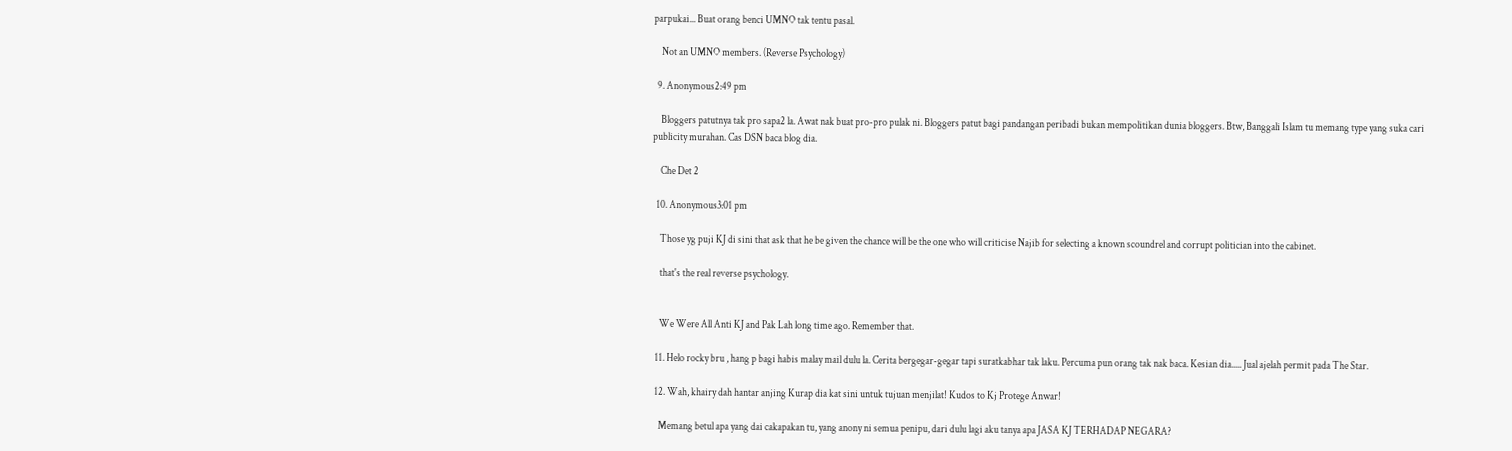parpukai... Buat orang benci UMNO tak tentu pasal.

    Not an UMNO members. (Reverse Psychology)

  9. Anonymous2:49 pm

    Bloggers patutnya tak pro sapa2 la. Awat nak buat pro-pro pulak ni. Bloggers patut bagi pandangan peribadi bukan mempolitikan dunia bloggers. Btw, Banggali Islam tu memang type yang suka cari publicity murahan. Cas DSN baca blog dia.

    Che Det 2

  10. Anonymous3:01 pm

    Those yg puji KJ di sini that ask that he be given the chance will be the one who will criticise Najib for selecting a known scoundrel and corrupt politician into the cabinet.

    that's the real reverse psychology.


    We Were All Anti KJ and Pak Lah long time ago. Remember that.

  11. Helo rocky bru , hang p bagi habis malay mail dulu la. Cerita bergegar-gegar tapi suratkabhar tak laku. Percuma pun orang tak nak baca. Kesian dia..... Jual ajelah permit pada The Star.

  12. Wah, khairy dah hantar anjing Kurap dia kat sini untuk tujuan menjilat! Kudos to Kj Protege Anwar!

    Memang betul apa yang dai cakapakan tu, yang anony ni semua penipu, dari dulu lagi aku tanya apa JASA KJ TERHADAP NEGARA?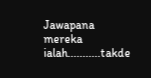Jawapana mereka ialah...........takde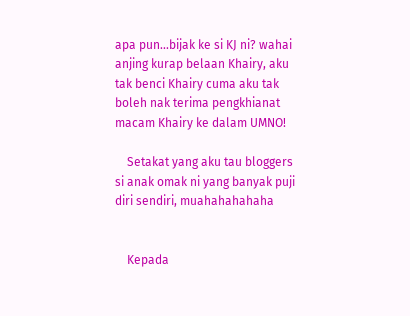apa pun...bijak ke si KJ ni? wahai anjing kurap belaan Khairy, aku tak benci Khairy cuma aku tak boleh nak terima pengkhianat macam Khairy ke dalam UMNO!

    Setakat yang aku tau bloggers si anak omak ni yang banyak puji diri sendiri, muahahahahaha


    Kepada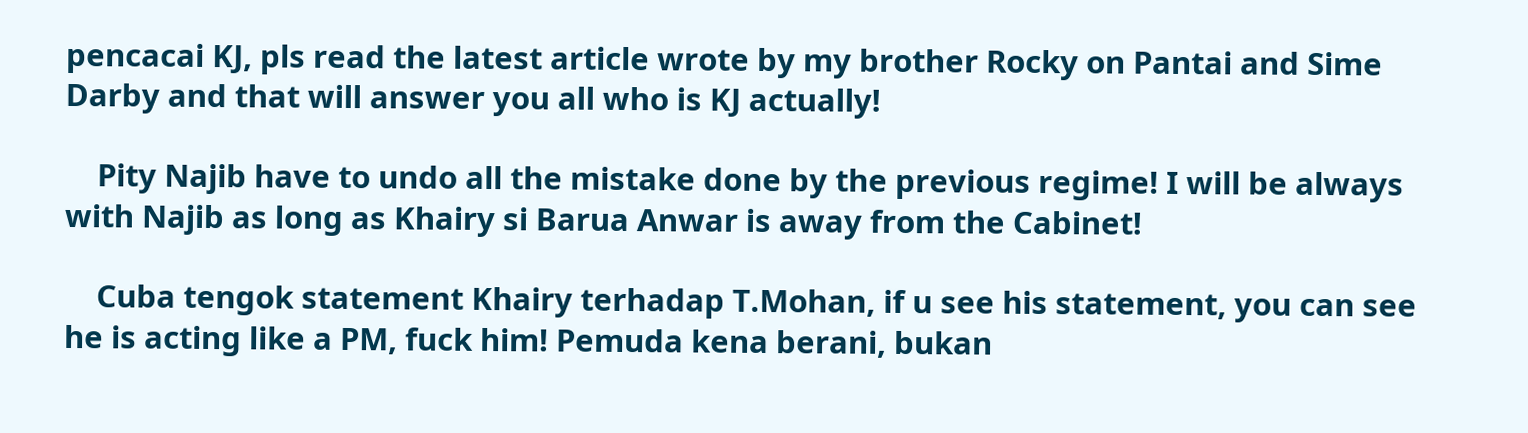pencacai KJ, pls read the latest article wrote by my brother Rocky on Pantai and Sime Darby and that will answer you all who is KJ actually!

    Pity Najib have to undo all the mistake done by the previous regime! I will be always with Najib as long as Khairy si Barua Anwar is away from the Cabinet!

    Cuba tengok statement Khairy terhadap T.Mohan, if u see his statement, you can see he is acting like a PM, fuck him! Pemuda kena berani, bukan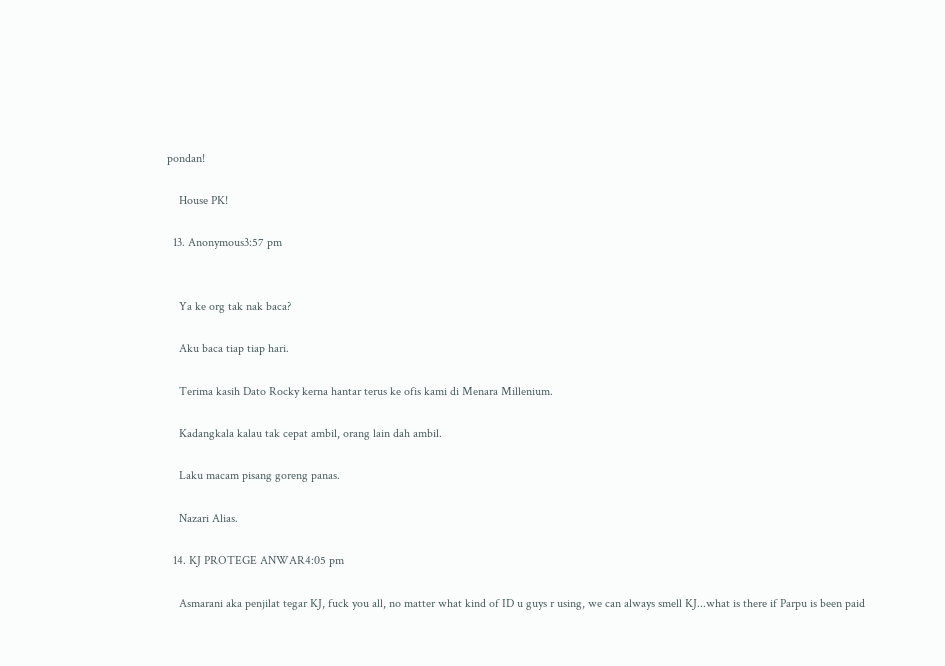pondan!

    House PK!

  13. Anonymous3:57 pm


    Ya ke org tak nak baca?

    Aku baca tiap tiap hari.

    Terima kasih Dato Rocky kerna hantar terus ke ofis kami di Menara Millenium.

    Kadangkala kalau tak cepat ambil, orang lain dah ambil.

    Laku macam pisang goreng panas.

    Nazari Alias.

  14. KJ PROTEGE ANWAR4:05 pm

    Asmarani aka penjilat tegar KJ, fuck you all, no matter what kind of ID u guys r using, we can always smell KJ...what is there if Parpu is been paid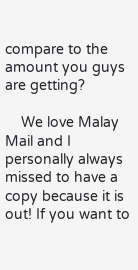compare to the amount you guys are getting?

    We love Malay Mail and I personally always missed to have a copy because it is out! If you want to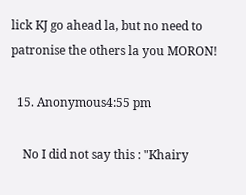lick KJ go ahead la, but no need to patronise the others la you MORON!

  15. Anonymous4:55 pm

    No I did not say this : "Khairy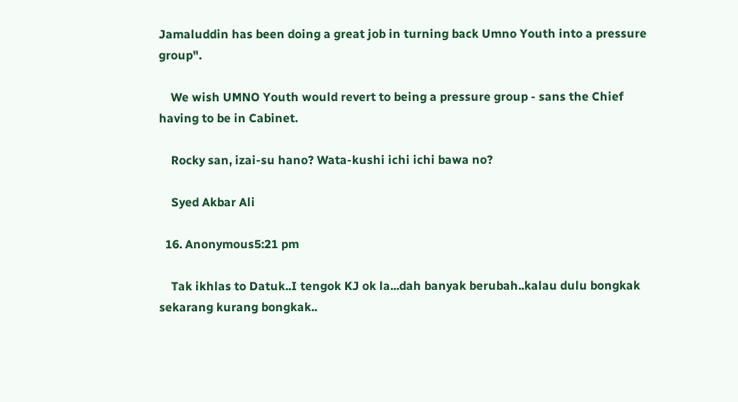Jamaluddin has been doing a great job in turning back Umno Youth into a pressure group".

    We wish UMNO Youth would revert to being a pressure group - sans the Chief having to be in Cabinet.

    Rocky san, izai-su hano? Wata-kushi ichi ichi bawa no?

    Syed Akbar Ali

  16. Anonymous5:21 pm

    Tak ikhlas to Datuk..I tengok KJ ok la...dah banyak berubah..kalau dulu bongkak sekarang kurang bongkak..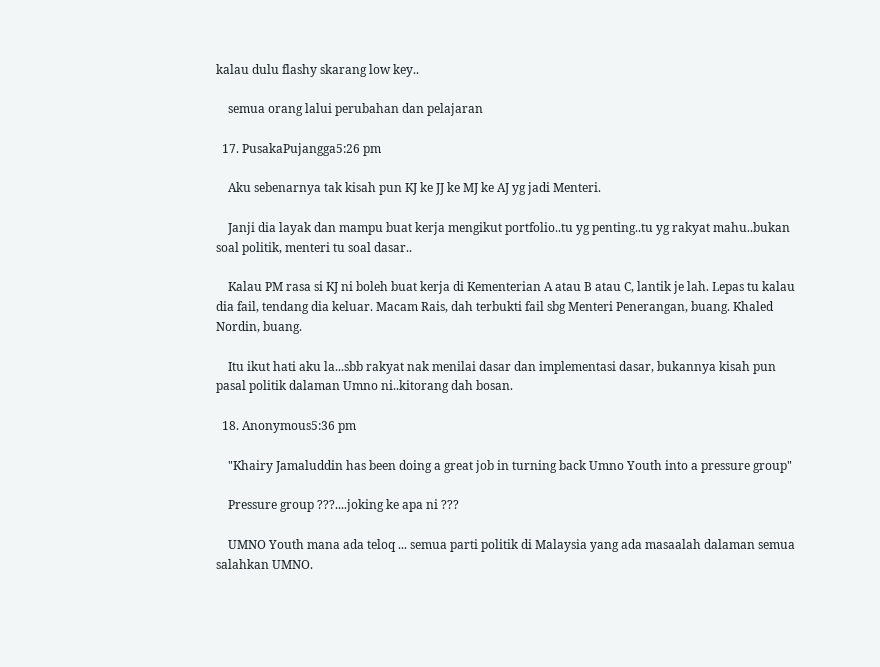kalau dulu flashy skarang low key..

    semua orang lalui perubahan dan pelajaran

  17. PusakaPujangga5:26 pm

    Aku sebenarnya tak kisah pun KJ ke JJ ke MJ ke AJ yg jadi Menteri.

    Janji dia layak dan mampu buat kerja mengikut portfolio..tu yg penting..tu yg rakyat mahu..bukan soal politik, menteri tu soal dasar..

    Kalau PM rasa si KJ ni boleh buat kerja di Kementerian A atau B atau C, lantik je lah. Lepas tu kalau dia fail, tendang dia keluar. Macam Rais, dah terbukti fail sbg Menteri Penerangan, buang. Khaled Nordin, buang.

    Itu ikut hati aku la...sbb rakyat nak menilai dasar dan implementasi dasar, bukannya kisah pun pasal politik dalaman Umno ni..kitorang dah bosan.

  18. Anonymous5:36 pm

    "Khairy Jamaluddin has been doing a great job in turning back Umno Youth into a pressure group"

    Pressure group ???....joking ke apa ni ???

    UMNO Youth mana ada teloq ... semua parti politik di Malaysia yang ada masaalah dalaman semua salahkan UMNO.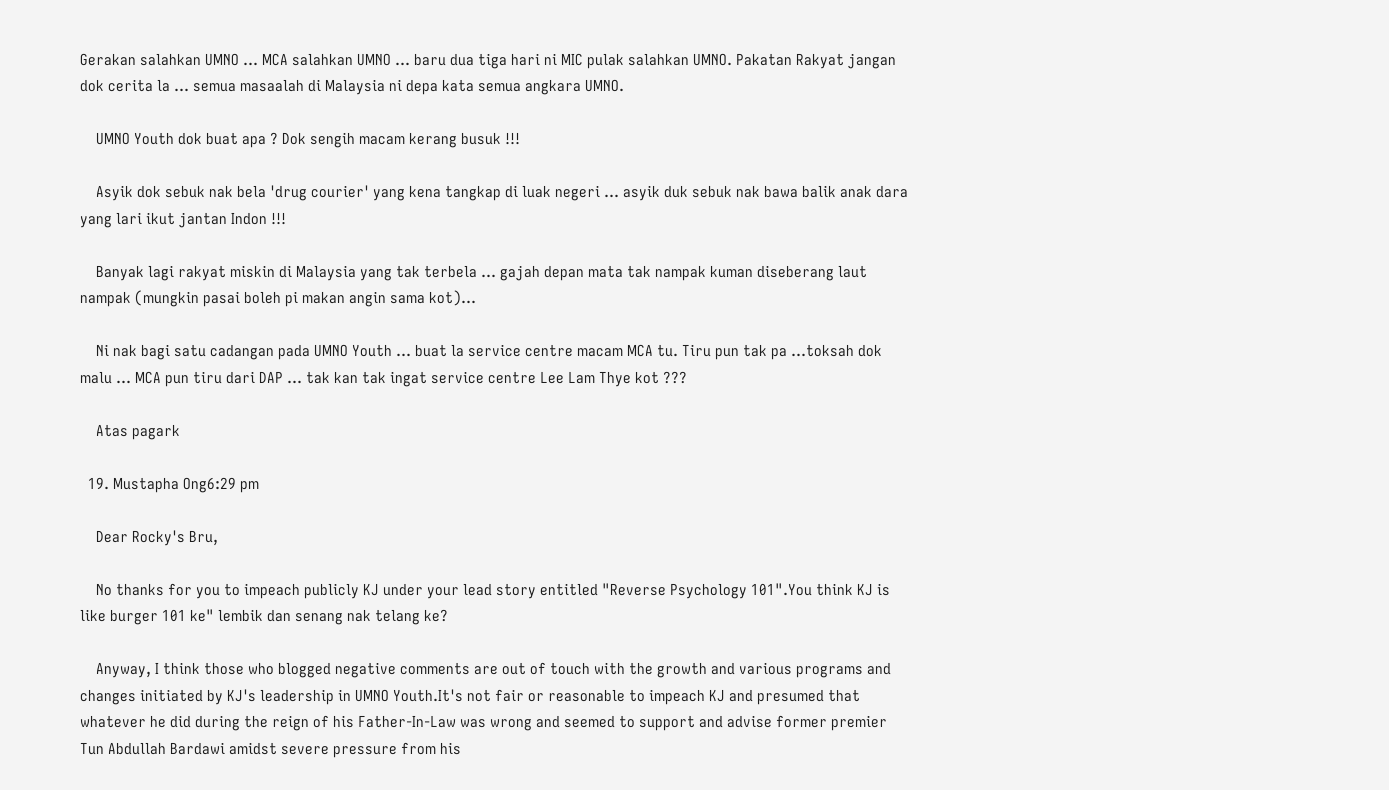Gerakan salahkan UMNO ... MCA salahkan UMNO ... baru dua tiga hari ni MIC pulak salahkan UMNO. Pakatan Rakyat jangan dok cerita la ... semua masaalah di Malaysia ni depa kata semua angkara UMNO.

    UMNO Youth dok buat apa ? Dok sengih macam kerang busuk !!!

    Asyik dok sebuk nak bela 'drug courier' yang kena tangkap di luak negeri ... asyik duk sebuk nak bawa balik anak dara yang lari ikut jantan Indon !!!

    Banyak lagi rakyat miskin di Malaysia yang tak terbela ... gajah depan mata tak nampak kuman diseberang laut nampak (mungkin pasai boleh pi makan angin sama kot)...

    Ni nak bagi satu cadangan pada UMNO Youth ... buat la service centre macam MCA tu. Tiru pun tak pa ...toksah dok malu ... MCA pun tiru dari DAP ... tak kan tak ingat service centre Lee Lam Thye kot ???

    Atas pagark

  19. Mustapha Ong6:29 pm

    Dear Rocky's Bru,

    No thanks for you to impeach publicly KJ under your lead story entitled "Reverse Psychology 101".You think KJ is like burger 101 ke" lembik dan senang nak telang ke?

    Anyway, I think those who blogged negative comments are out of touch with the growth and various programs and changes initiated by KJ's leadership in UMNO Youth.It's not fair or reasonable to impeach KJ and presumed that whatever he did during the reign of his Father-In-Law was wrong and seemed to support and advise former premier Tun Abdullah Bardawi amidst severe pressure from his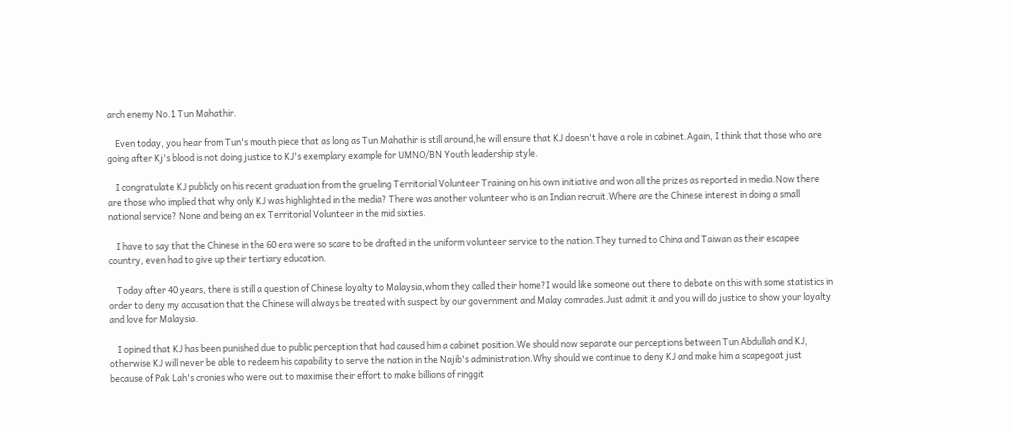arch enemy No.1 Tun Mahathir.

    Even today, you hear from Tun's mouth piece that as long as Tun Mahathir is still around,he will ensure that KJ doesn't have a role in cabinet.Again, I think that those who are going after Kj's blood is not doing justice to KJ's exemplary example for UMNO/BN Youth leadership style.

    I congratulate KJ publicly on his recent graduation from the grueling Territorial Volunteer Training on his own initiative and won all the prizes as reported in media.Now there are those who implied that why only KJ was highlighted in the media? There was another volunteer who is an Indian recruit.Where are the Chinese interest in doing a small national service? None and being an ex Territorial Volunteer in the mid sixties.

    I have to say that the Chinese in the 60 era were so scare to be drafted in the uniform volunteer service to the nation.They turned to China and Taiwan as their escapee country, even had to give up their tertiary education.

    Today after 40 years, there is still a question of Chinese loyalty to Malaysia,whom they called their home?I would like someone out there to debate on this with some statistics in order to deny my accusation that the Chinese will always be treated with suspect by our government and Malay comrades.Just admit it and you will do justice to show your loyalty and love for Malaysia.

    I opined that KJ has been punished due to public perception that had caused him a cabinet position.We should now separate our perceptions between Tun Abdullah and KJ, otherwise KJ will never be able to redeem his capability to serve the nation in the Najib's administration.Why should we continue to deny KJ and make him a scapegoat just because of Pak Lah's cronies who were out to maximise their effort to make billions of ringgit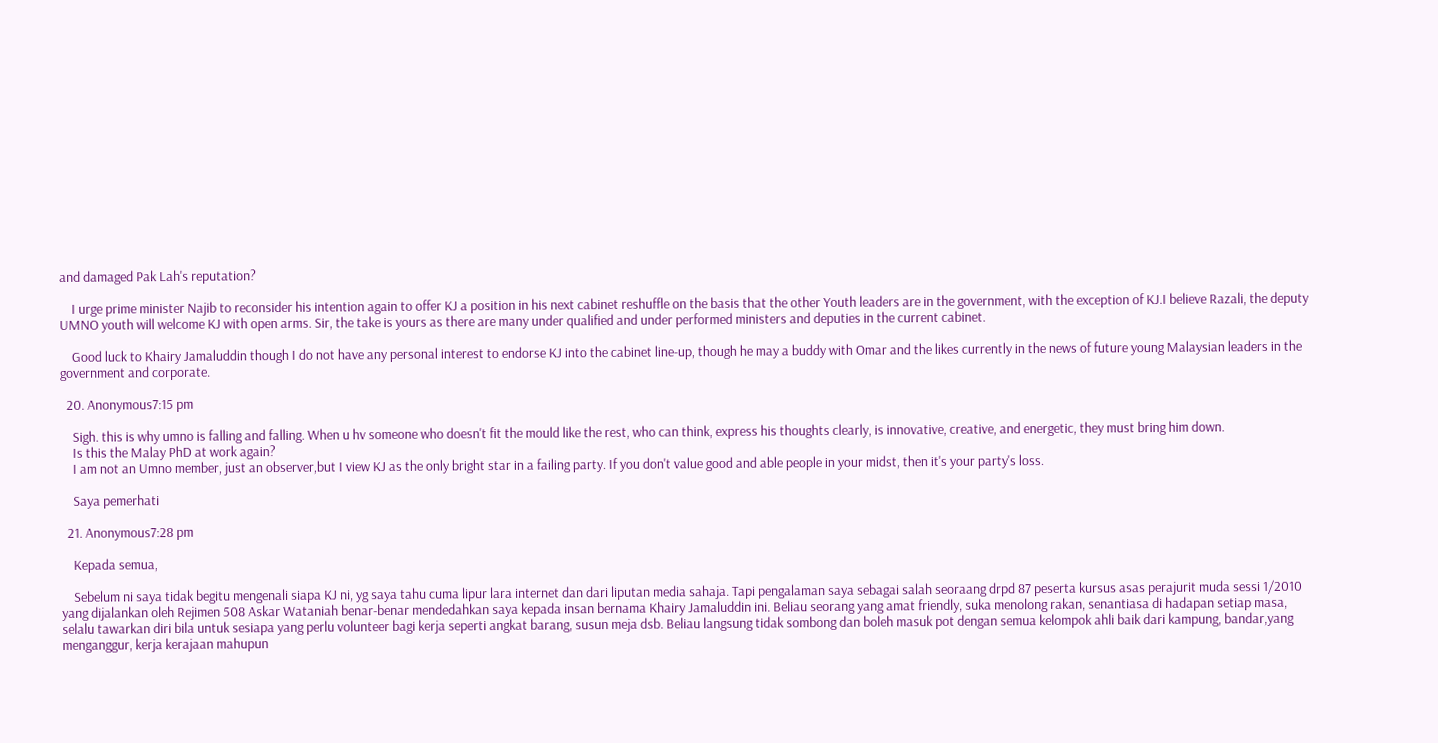and damaged Pak Lah's reputation?

    I urge prime minister Najib to reconsider his intention again to offer KJ a position in his next cabinet reshuffle on the basis that the other Youth leaders are in the government, with the exception of KJ.I believe Razali, the deputy UMNO youth will welcome KJ with open arms. Sir, the take is yours as there are many under qualified and under performed ministers and deputies in the current cabinet.

    Good luck to Khairy Jamaluddin though I do not have any personal interest to endorse KJ into the cabinet line-up, though he may a buddy with Omar and the likes currently in the news of future young Malaysian leaders in the government and corporate.

  20. Anonymous7:15 pm

    Sigh. this is why umno is falling and falling. When u hv someone who doesn't fit the mould like the rest, who can think, express his thoughts clearly, is innovative, creative, and energetic, they must bring him down.
    Is this the Malay PhD at work again?
    I am not an Umno member, just an observer,but I view KJ as the only bright star in a failing party. If you don't value good and able people in your midst, then it's your party's loss.

    Saya pemerhati

  21. Anonymous7:28 pm

    Kepada semua,

    Sebelum ni saya tidak begitu mengenali siapa KJ ni, yg saya tahu cuma lipur lara internet dan dari liputan media sahaja. Tapi pengalaman saya sebagai salah seoraang drpd 87 peserta kursus asas perajurit muda sessi 1/2010 yang dijalankan oleh Rejimen 508 Askar Wataniah benar-benar mendedahkan saya kepada insan bernama Khairy Jamaluddin ini. Beliau seorang yang amat friendly, suka menolong rakan, senantiasa di hadapan setiap masa, selalu tawarkan diri bila untuk sesiapa yang perlu volunteer bagi kerja seperti angkat barang, susun meja dsb. Beliau langsung tidak sombong dan boleh masuk pot dengan semua kelompok ahli baik dari kampung, bandar,yang menganggur, kerja kerajaan mahupun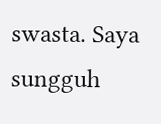swasta. Saya sungguh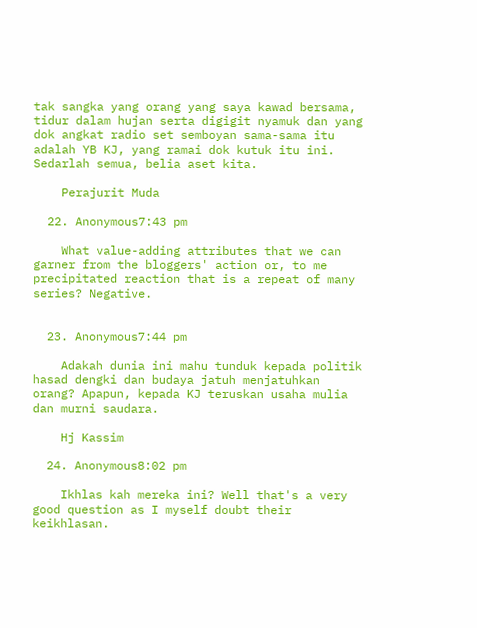tak sangka yang orang yang saya kawad bersama, tidur dalam hujan serta digigit nyamuk dan yang dok angkat radio set semboyan sama-sama itu adalah YB KJ, yang ramai dok kutuk itu ini. Sedarlah semua, belia aset kita.

    Perajurit Muda

  22. Anonymous7:43 pm

    What value-adding attributes that we can garner from the bloggers' action or, to me precipitated reaction that is a repeat of many series? Negative.


  23. Anonymous7:44 pm

    Adakah dunia ini mahu tunduk kepada politik hasad dengki dan budaya jatuh menjatuhkan orang? Apapun, kepada KJ teruskan usaha mulia dan murni saudara.

    Hj Kassim

  24. Anonymous8:02 pm

    Ikhlas kah mereka ini? Well that's a very good question as I myself doubt their keikhlasan.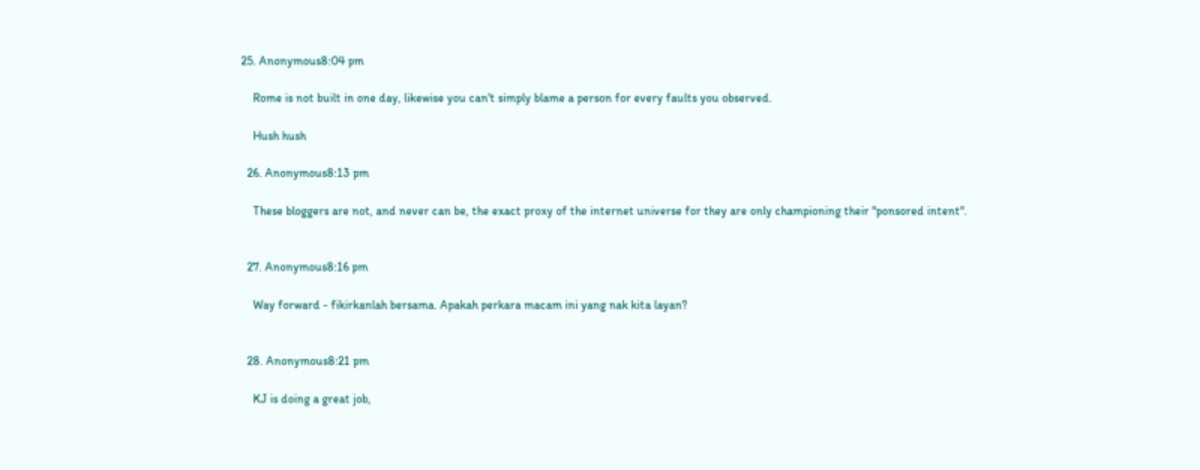25. Anonymous8:04 pm

    Rome is not built in one day, likewise you can't simply blame a person for every faults you observed.

    Hush hush

  26. Anonymous8:13 pm

    These bloggers are not, and never can be, the exact proxy of the internet universe for they are only championing their "ponsored intent".


  27. Anonymous8:16 pm

    Way forward - fikirkanlah bersama. Apakah perkara macam ini yang nak kita layan?


  28. Anonymous8:21 pm

    KJ is doing a great job,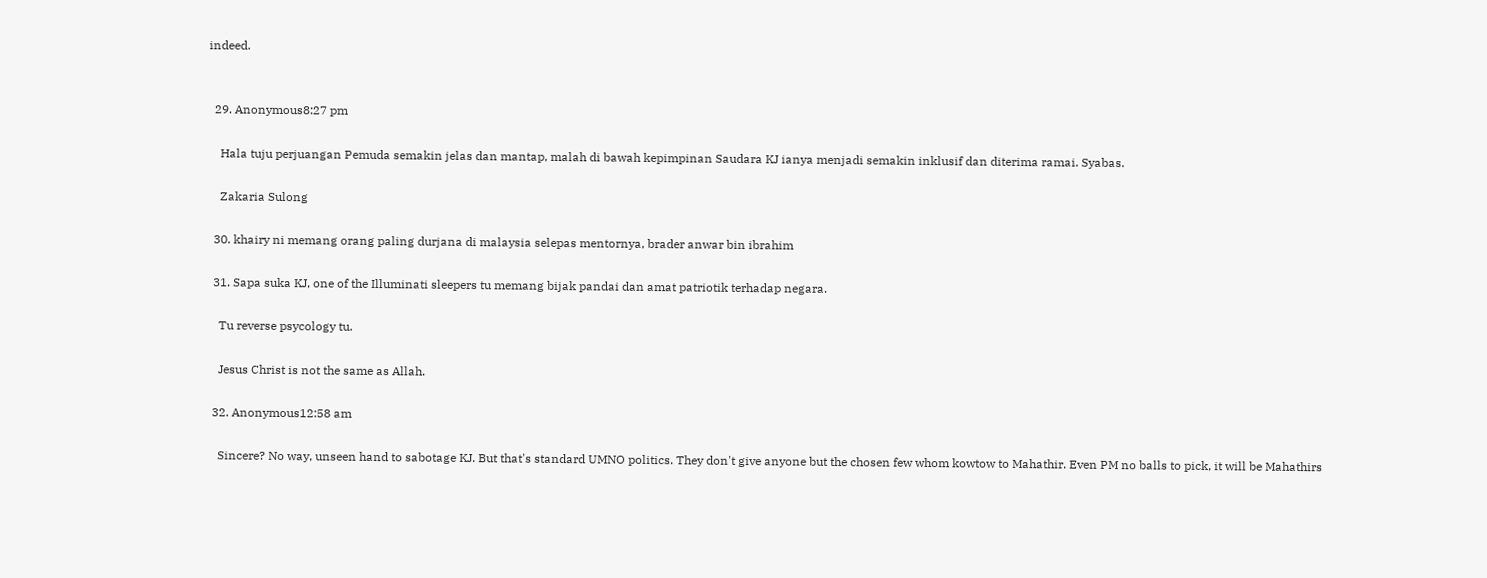indeed.


  29. Anonymous8:27 pm

    Hala tuju perjuangan Pemuda semakin jelas dan mantap, malah di bawah kepimpinan Saudara KJ ianya menjadi semakin inklusif dan diterima ramai. Syabas.

    Zakaria Sulong

  30. khairy ni memang orang paling durjana di malaysia selepas mentornya, brader anwar bin ibrahim

  31. Sapa suka KJ, one of the Illuminati sleepers tu memang bijak pandai dan amat patriotik terhadap negara.

    Tu reverse psycology tu.

    Jesus Christ is not the same as Allah.

  32. Anonymous12:58 am

    Sincere? No way, unseen hand to sabotage KJ. But that's standard UMNO politics. They don't give anyone but the chosen few whom kowtow to Mahathir. Even PM no balls to pick, it will be Mahathirs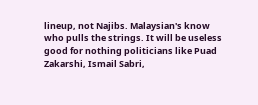lineup, not Najibs. Malaysian's know who pulls the strings. It will be useless good for nothing politicians like Puad Zakarshi, Ismail Sabri,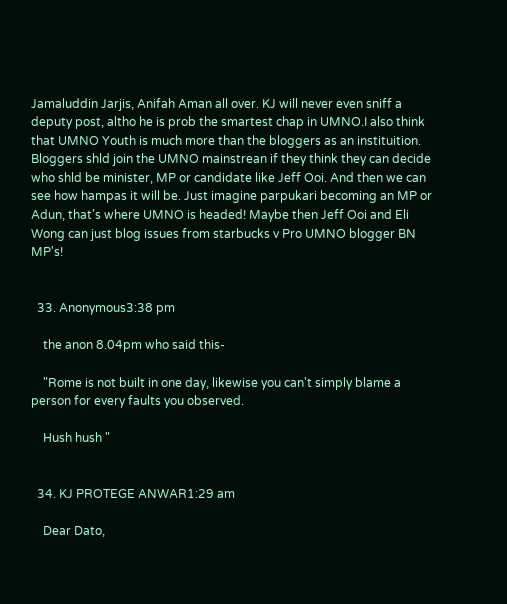Jamaluddin Jarjis, Anifah Aman all over. KJ will never even sniff a deputy post, altho he is prob the smartest chap in UMNO.I also think that UMNO Youth is much more than the bloggers as an instituition. Bloggers shld join the UMNO mainstrean if they think they can decide who shld be minister, MP or candidate like Jeff Ooi. And then we can see how hampas it will be. Just imagine parpukari becoming an MP or Adun, that's where UMNO is headed! Maybe then Jeff Ooi and Eli Wong can just blog issues from starbucks v Pro UMNO blogger BN MP's!


  33. Anonymous3:38 pm

    the anon 8.04pm who said this-

    "Rome is not built in one day, likewise you can't simply blame a person for every faults you observed.

    Hush hush "


  34. KJ PROTEGE ANWAR1:29 am

    Dear Dato,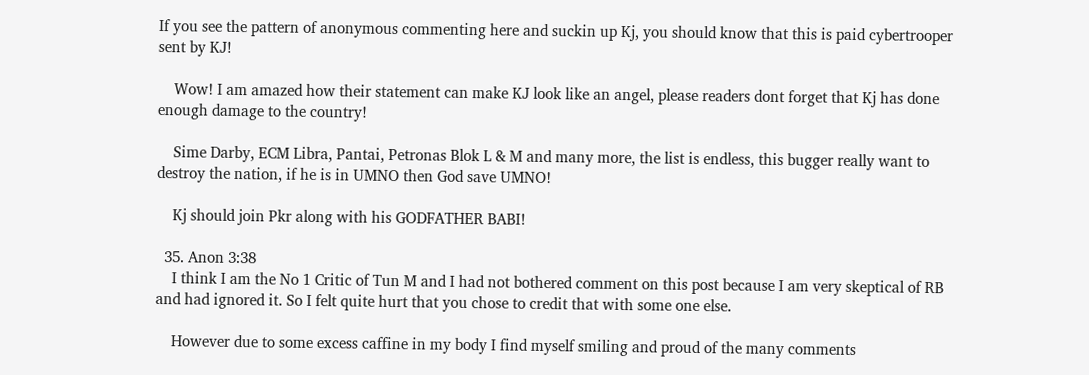If you see the pattern of anonymous commenting here and suckin up Kj, you should know that this is paid cybertrooper sent by KJ!

    Wow! I am amazed how their statement can make KJ look like an angel, please readers dont forget that Kj has done enough damage to the country!

    Sime Darby, ECM Libra, Pantai, Petronas Blok L & M and many more, the list is endless, this bugger really want to destroy the nation, if he is in UMNO then God save UMNO!

    Kj should join Pkr along with his GODFATHER BABI!

  35. Anon 3:38
    I think I am the No 1 Critic of Tun M and I had not bothered comment on this post because I am very skeptical of RB and had ignored it. So I felt quite hurt that you chose to credit that with some one else.

    However due to some excess caffine in my body I find myself smiling and proud of the many comments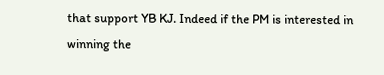that support YB KJ. Indeed if the PM is interested in winning the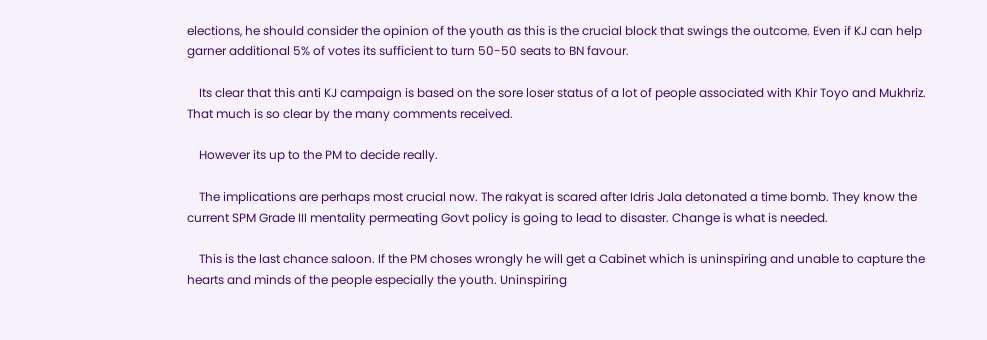elections, he should consider the opinion of the youth as this is the crucial block that swings the outcome. Even if KJ can help garner additional 5% of votes its sufficient to turn 50-50 seats to BN favour.

    Its clear that this anti KJ campaign is based on the sore loser status of a lot of people associated with Khir Toyo and Mukhriz. That much is so clear by the many comments received.

    However its up to the PM to decide really.

    The implications are perhaps most crucial now. The rakyat is scared after Idris Jala detonated a time bomb. They know the current SPM Grade III mentality permeating Govt policy is going to lead to disaster. Change is what is needed.

    This is the last chance saloon. If the PM choses wrongly he will get a Cabinet which is uninspiring and unable to capture the hearts and minds of the people especially the youth. Uninspiring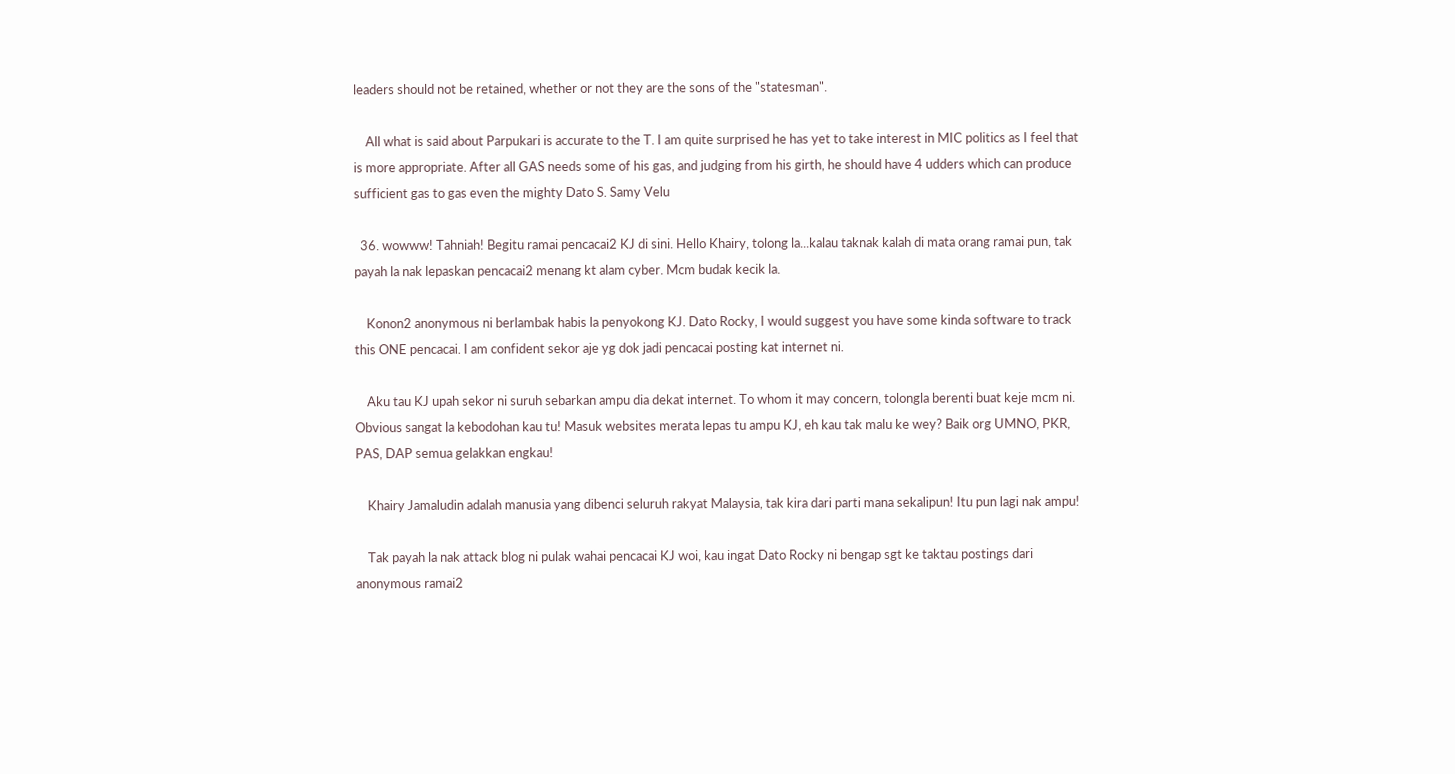leaders should not be retained, whether or not they are the sons of the "statesman".

    All what is said about Parpukari is accurate to the T. I am quite surprised he has yet to take interest in MIC politics as I feel that is more appropriate. After all GAS needs some of his gas, and judging from his girth, he should have 4 udders which can produce sufficient gas to gas even the mighty Dato S. Samy Velu

  36. wowww! Tahniah! Begitu ramai pencacai2 KJ di sini. Hello Khairy, tolong la...kalau taknak kalah di mata orang ramai pun, tak payah la nak lepaskan pencacai2 menang kt alam cyber. Mcm budak kecik la.

    Konon2 anonymous ni berlambak habis la penyokong KJ. Dato Rocky, I would suggest you have some kinda software to track this ONE pencacai. I am confident sekor aje yg dok jadi pencacai posting kat internet ni.

    Aku tau KJ upah sekor ni suruh sebarkan ampu dia dekat internet. To whom it may concern, tolongla berenti buat keje mcm ni. Obvious sangat la kebodohan kau tu! Masuk websites merata lepas tu ampu KJ, eh kau tak malu ke wey? Baik org UMNO, PKR, PAS, DAP semua gelakkan engkau!

    Khairy Jamaludin adalah manusia yang dibenci seluruh rakyat Malaysia, tak kira dari parti mana sekalipun! Itu pun lagi nak ampu!

    Tak payah la nak attack blog ni pulak wahai pencacai KJ woi, kau ingat Dato Rocky ni bengap sgt ke taktau postings dari anonymous ramai2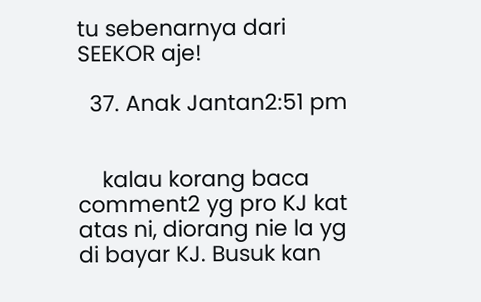tu sebenarnya dari SEEKOR aje!

  37. Anak Jantan2:51 pm


    kalau korang baca comment2 yg pro KJ kat atas ni, diorang nie la yg di bayar KJ. Busuk kan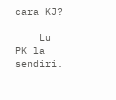cara KJ?

    Lu PK la sendiri.